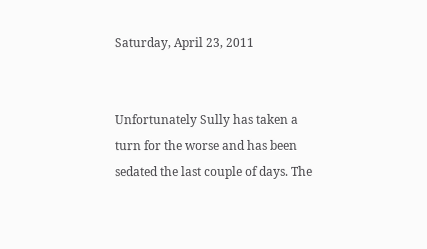Saturday, April 23, 2011


Unfortunately Sully has taken a turn for the worse and has been sedated the last couple of days. The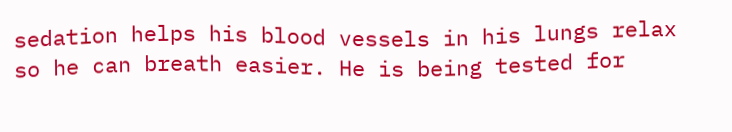sedation helps his blood vessels in his lungs relax so he can breath easier. He is being tested for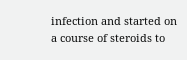infection and started on a course of steroids to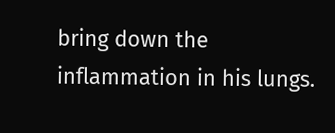bring down the inflammation in his lungs.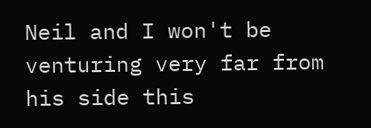Neil and I won't be venturing very far from his side this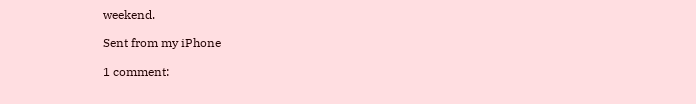weekend.

Sent from my iPhone

1 comment: